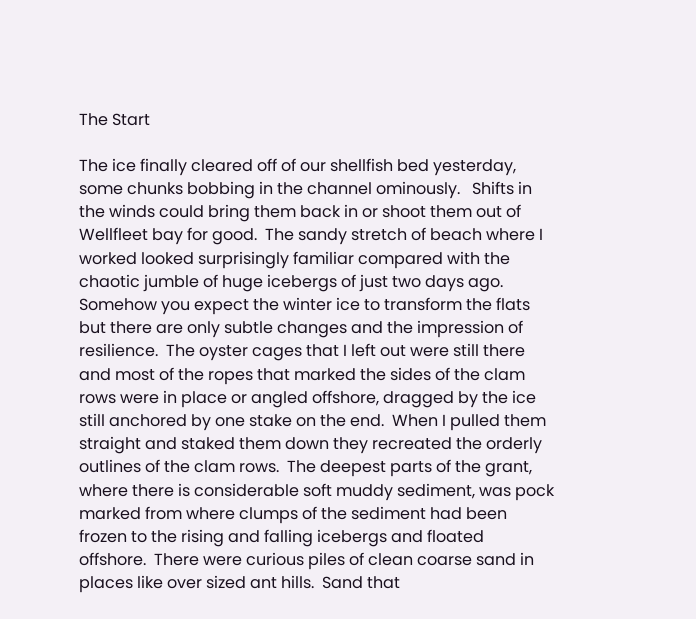The Start

The ice finally cleared off of our shellfish bed yesterday, some chunks bobbing in the channel ominously.   Shifts in the winds could bring them back in or shoot them out of Wellfleet bay for good.  The sandy stretch of beach where I worked looked surprisingly familiar compared with the chaotic jumble of huge icebergs of just two days ago.  Somehow you expect the winter ice to transform the flats but there are only subtle changes and the impression of resilience.  The oyster cages that I left out were still there and most of the ropes that marked the sides of the clam rows were in place or angled offshore, dragged by the ice still anchored by one stake on the end.  When I pulled them straight and staked them down they recreated the orderly outlines of the clam rows.  The deepest parts of the grant, where there is considerable soft muddy sediment, was pock marked from where clumps of the sediment had been frozen to the rising and falling icebergs and floated offshore.  There were curious piles of clean coarse sand in places like over sized ant hills.  Sand that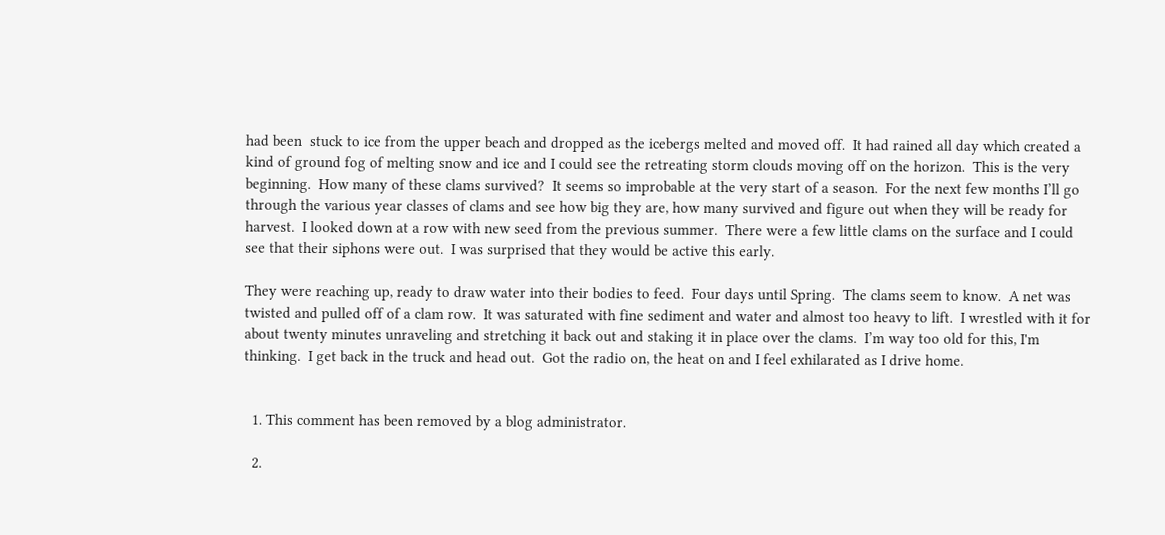had been  stuck to ice from the upper beach and dropped as the icebergs melted and moved off.  It had rained all day which created a kind of ground fog of melting snow and ice and I could see the retreating storm clouds moving off on the horizon.  This is the very beginning.  How many of these clams survived?  It seems so improbable at the very start of a season.  For the next few months I’ll go through the various year classes of clams and see how big they are, how many survived and figure out when they will be ready for harvest.  I looked down at a row with new seed from the previous summer.  There were a few little clams on the surface and I could see that their siphons were out.  I was surprised that they would be active this early.

They were reaching up, ready to draw water into their bodies to feed.  Four days until Spring.  The clams seem to know.  A net was twisted and pulled off of a clam row.  It was saturated with fine sediment and water and almost too heavy to lift.  I wrestled with it for about twenty minutes unraveling and stretching it back out and staking it in place over the clams.  I’m way too old for this, I'm thinking.  I get back in the truck and head out.  Got the radio on, the heat on and I feel exhilarated as I drive home.


  1. This comment has been removed by a blog administrator.

  2.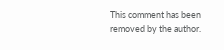This comment has been removed by the author.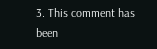3. This comment has been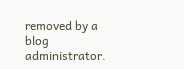removed by a blog administrator.